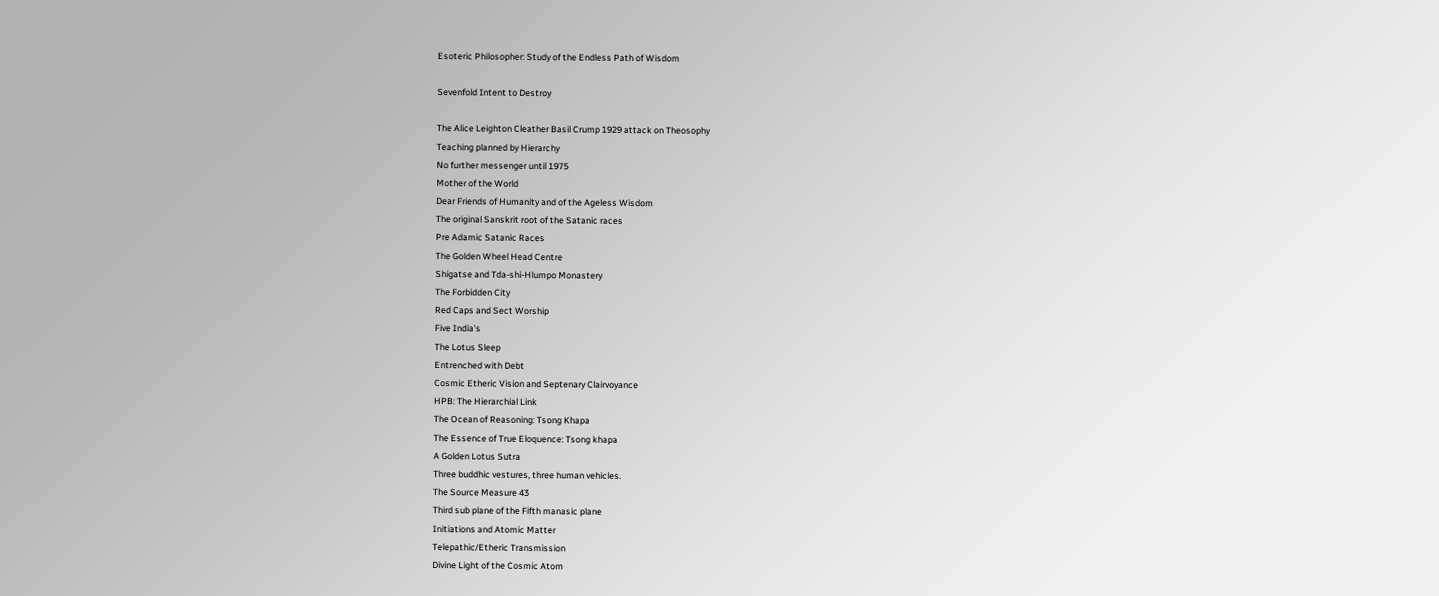Esoteric Philosopher: Study of the Endless Path of Wisdom

Sevenfold Intent to Destroy

The Alice Leighton Cleather Basil Crump 1929 attack on Theosophy
Teaching planned by Hierarchy
No further messenger until 1975
Mother of the World
Dear Friends of Humanity and of the Ageless Wisdom
The original Sanskrit root of the Satanic races
Pre Adamic Satanic Races
The Golden Wheel Head Centre
Shigatse and Tda-shi-Hlumpo Monastery
The Forbidden City
Red Caps and Sect Worship
Five India's
The Lotus Sleep
Entrenched with Debt
Cosmic Etheric Vision and Septenary Clairvoyance
HPB: The Hierarchial Link
The Ocean of Reasoning: Tsong Khapa
The Essence of True Eloquence: Tsong khapa
A Golden Lotus Sutra
Three buddhic vestures, three human vehicles.
The Source Measure 43
Third sub plane of the Fifth manasic plane
Initiations and Atomic Matter
Telepathic/Etheric Transmission
Divine Light of the Cosmic Atom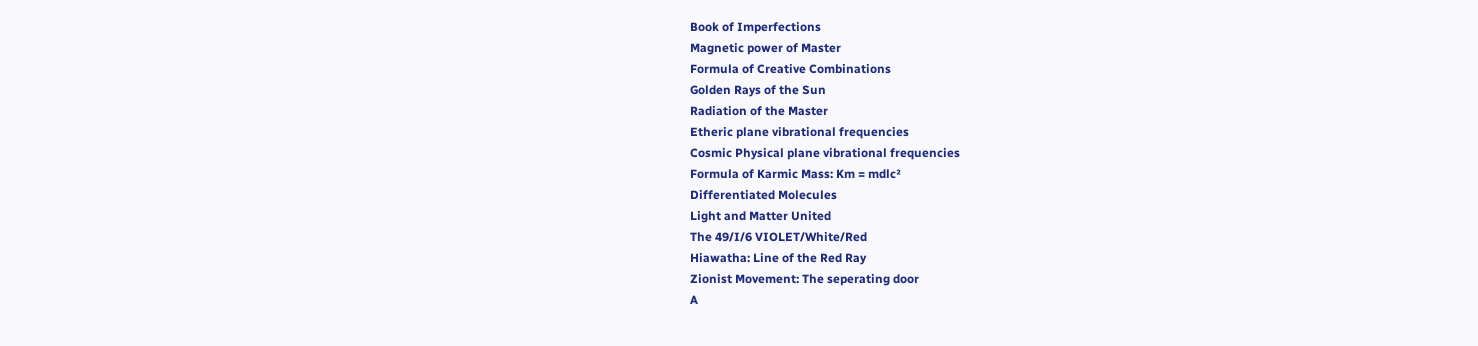Book of Imperfections
Magnetic power of Master
Formula of Creative Combinations
Golden Rays of the Sun
Radiation of the Master
Etheric plane vibrational frequencies
Cosmic Physical plane vibrational frequencies
Formula of Karmic Mass: Km = mdlc²
Differentiated Molecules
Light and Matter United
The 49/I/6 VIOLET/White/Red
Hiawatha: Line of the Red Ray
Zionist Movement: The seperating door
A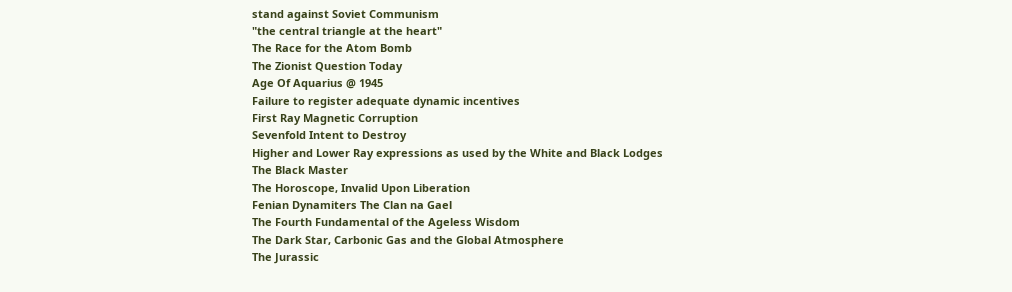stand against Soviet Communism
"the central triangle at the heart"
The Race for the Atom Bomb
The Zionist Question Today
Age Of Aquarius @ 1945
Failure to register adequate dynamic incentives
First Ray Magnetic Corruption
Sevenfold Intent to Destroy
Higher and Lower Ray expressions as used by the White and Black Lodges
The Black Master
The Horoscope, Invalid Upon Liberation
Fenian Dynamiters The Clan na Gael
The Fourth Fundamental of the Ageless Wisdom
The Dark Star, Carbonic Gas and the Global Atmosphere
The Jurassic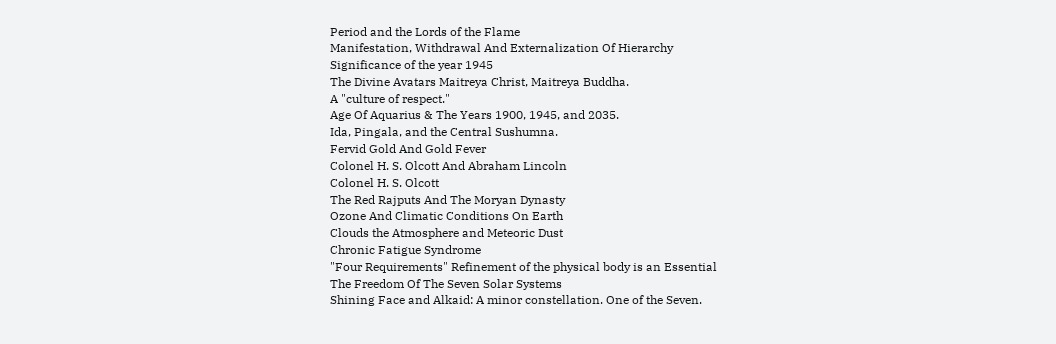Period and the Lords of the Flame
Manifestation, Withdrawal And Externalization Of Hierarchy
Significance of the year 1945
The Divine Avatars Maitreya Christ, Maitreya Buddha.
A "culture of respect."
Age Of Aquarius & The Years 1900, 1945, and 2035.
Ida, Pingala, and the Central Sushumna.
Fervid Gold And Gold Fever
Colonel H. S. Olcott And Abraham Lincoln
Colonel H. S. Olcott
The Red Rajputs And The Moryan Dynasty
Ozone And Climatic Conditions On Earth
Clouds the Atmosphere and Meteoric Dust
Chronic Fatigue Syndrome
"Four Requirements" Refinement of the physical body is an Essential
The Freedom Of The Seven Solar Systems
Shining Face and Alkaid: A minor constellation. One of the Seven.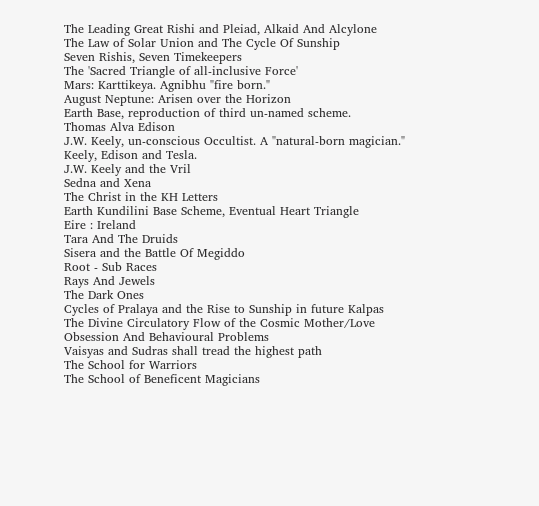The Leading Great Rishi and Pleiad, Alkaid And Alcylone
The Law of Solar Union and The Cycle Of Sunship
Seven Rishis, Seven Timekeepers
The 'Sacred Triangle of all-inclusive Force'
Mars: Karttikeya. Agnibhu "fire born."
August Neptune: Arisen over the Horizon
Earth Base, reproduction of third un-named scheme.
Thomas Alva Edison
J.W. Keely, un-conscious Occultist. A "natural-born magician."
Keely, Edison and Tesla.
J.W. Keely and the Vril
Sedna and Xena
The Christ in the KH Letters
Earth Kundilini Base Scheme, Eventual Heart Triangle
Eire : Ireland
Tara And The Druids
Sisera and the Battle Of Megiddo
Root - Sub Races
Rays And Jewels
The Dark Ones
Cycles of Pralaya and the Rise to Sunship in future Kalpas
The Divine Circulatory Flow of the Cosmic Mother/Love
Obsession And Behavioural Problems
Vaisyas and Sudras shall tread the highest path
The School for Warriors
The School of Beneficent Magicians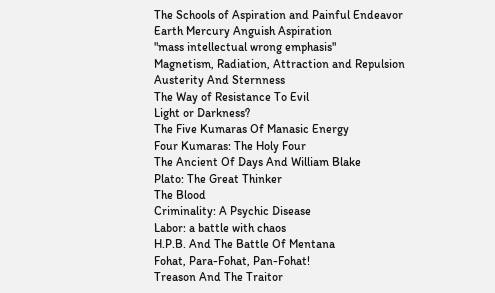The Schools of Aspiration and Painful Endeavor
Earth Mercury Anguish Aspiration
"mass intellectual wrong emphasis"
Magnetism, Radiation, Attraction and Repulsion
Austerity And Sternness
The Way of Resistance To Evil
Light or Darkness?
The Five Kumaras Of Manasic Energy
Four Kumaras: The Holy Four
The Ancient Of Days And William Blake
Plato: The Great Thinker
The Blood
Criminality: A Psychic Disease
Labor: a battle with chaos
H.P.B. And The Battle Of Mentana
Fohat, Para-Fohat, Pan-Fohat!
Treason And The Traitor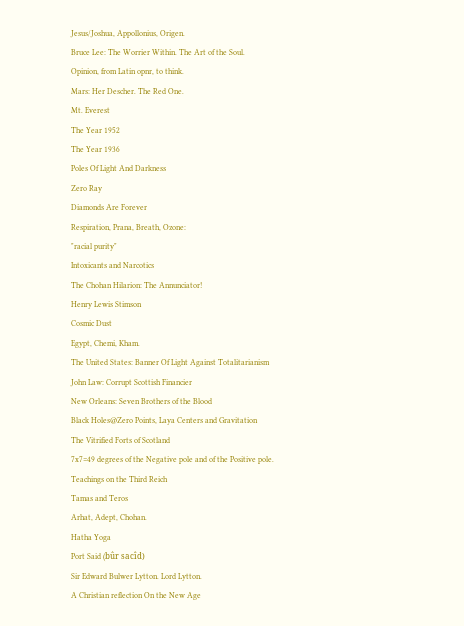Jesus/Joshua, Appollonius, Origen.
Bruce Lee: The Worrier Within. The Art of the Soul.
Opinion, from Latin opnr, to think.
Mars: Her Descher. The Red One.
Mt. Everest
The Year 1952
The Year 1936
Poles Of Light And Darkness
Zero Ray
Diamonds Are Forever
Respiration, Prana, Breath, Ozone:
"racial purity"
Intoxicants and Narcotics
The Chohan Hilarion: The Annunciator!
Henry Lewis Stimson
Cosmic Dust
Egypt, Chemi, Kham.
The United States: Banner Of Light Against Totalitarianism
John Law: Corrupt Scottish Financier
New Orleans: Seven Brothers of the Blood
Black Holes@Zero Points, Laya Centers and Gravitation
The Vitrified Forts of Scotland
7x7=49 degrees of the Negative pole and of the Positive pole.
Teachings on the Third Reich
Tamas and Teros
Arhat, Adept, Chohan.
Hatha Yoga
Port Said (bûr sacîd)
Sir Edward Bulwer Lytton. Lord Lytton.
A Christian reflection On the New Age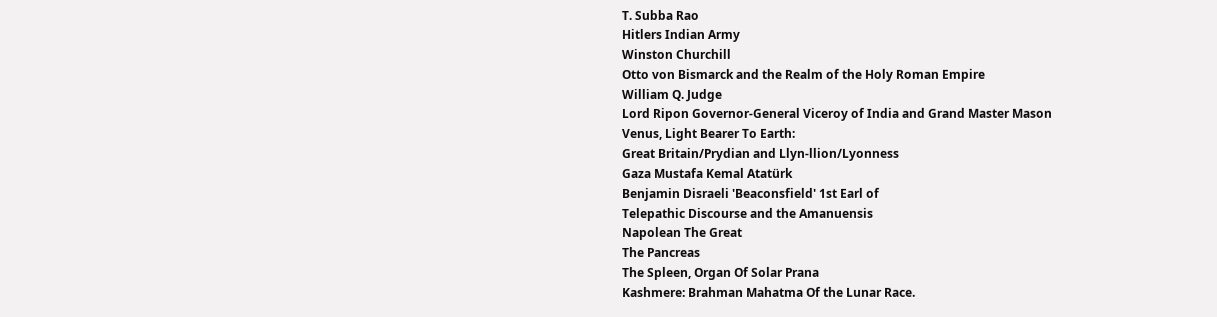T. Subba Rao
Hitlers Indian Army
Winston Churchill
Otto von Bismarck and the Realm of the Holy Roman Empire
William Q. Judge
Lord Ripon Governor-General Viceroy of India and Grand Master Mason
Venus, Light Bearer To Earth:
Great Britain/Prydian and Llyn-llion/Lyonness
Gaza Mustafa Kemal Atatürk
Benjamin Disraeli 'Beaconsfield' 1st Earl of
Telepathic Discourse and the Amanuensis
Napolean The Great
The Pancreas
The Spleen, Organ Of Solar Prana
Kashmere: Brahman Mahatma Of the Lunar Race.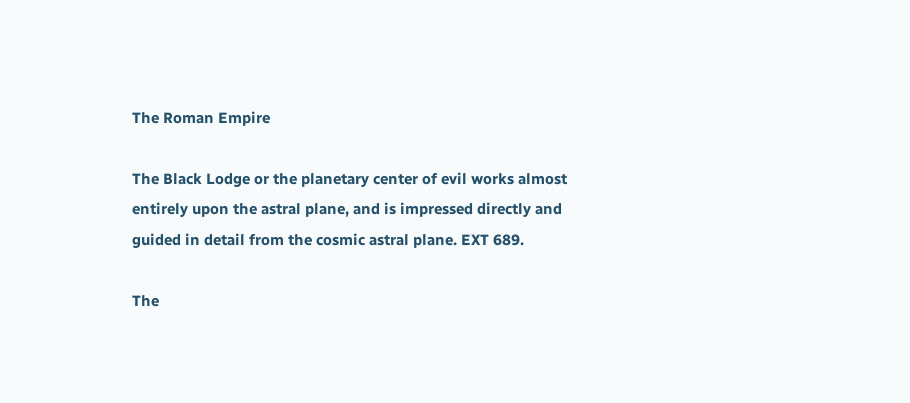The Roman Empire

The Black Lodge or the planetary center of evil works almost entirely upon the astral plane, and is impressed directly and guided in detail from the cosmic astral plane. EXT 689.

The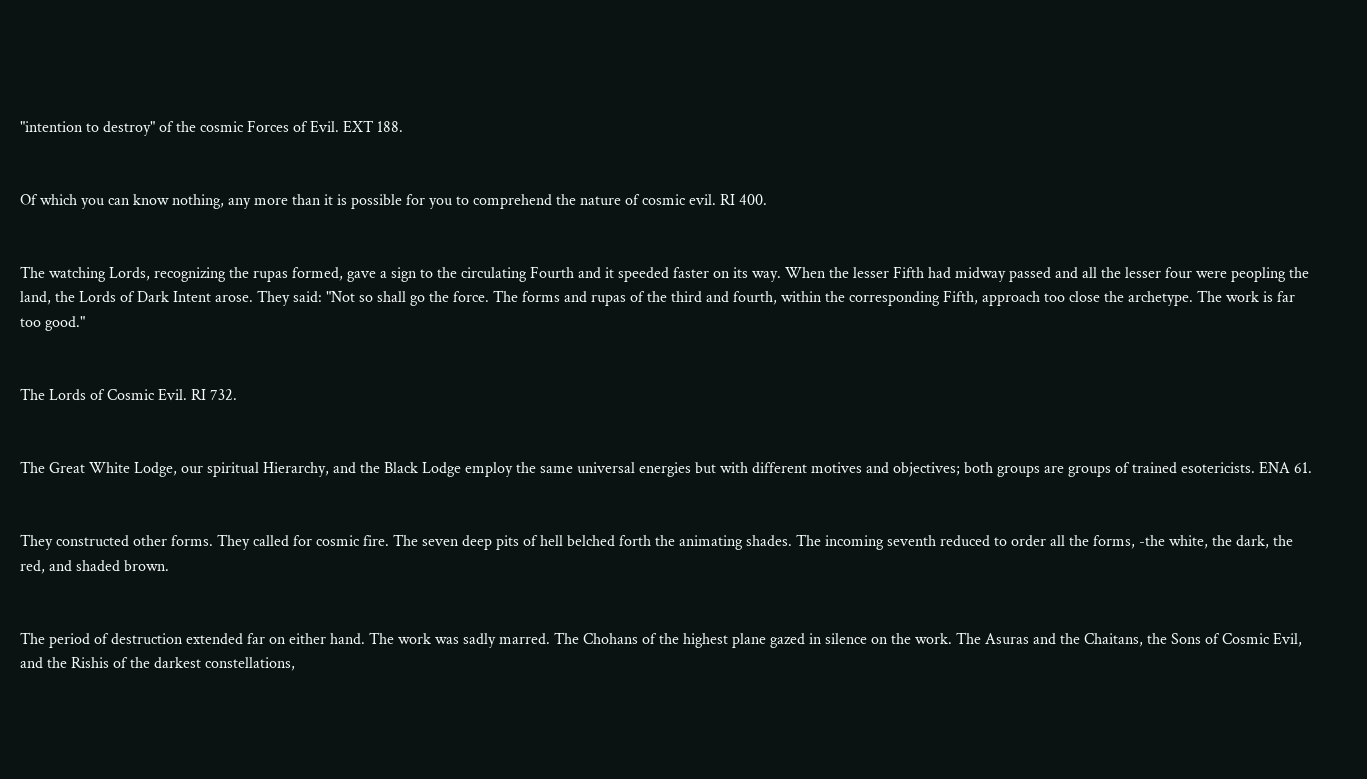"intention to destroy" of the cosmic Forces of Evil. EXT 188.


Of which you can know nothing, any more than it is possible for you to comprehend the nature of cosmic evil. RI 400.


The watching Lords, recognizing the rupas formed, gave a sign to the circulating Fourth and it speeded faster on its way. When the lesser Fifth had midway passed and all the lesser four were peopling the land, the Lords of Dark Intent arose. They said: "Not so shall go the force. The forms and rupas of the third and fourth, within the corresponding Fifth, approach too close the archetype. The work is far too good."


The Lords of Cosmic Evil. RI 732.


The Great White Lodge, our spiritual Hierarchy, and the Black Lodge employ the same universal energies but with different motives and objectives; both groups are groups of trained esotericists. ENA 61.


They constructed other forms. They called for cosmic fire. The seven deep pits of hell belched forth the animating shades. The incoming seventh reduced to order all the forms, -the white, the dark, the red, and shaded brown.


The period of destruction extended far on either hand. The work was sadly marred. The Chohans of the highest plane gazed in silence on the work. The Asuras and the Chaitans, the Sons of Cosmic Evil, and the Rishis of the darkest constellations,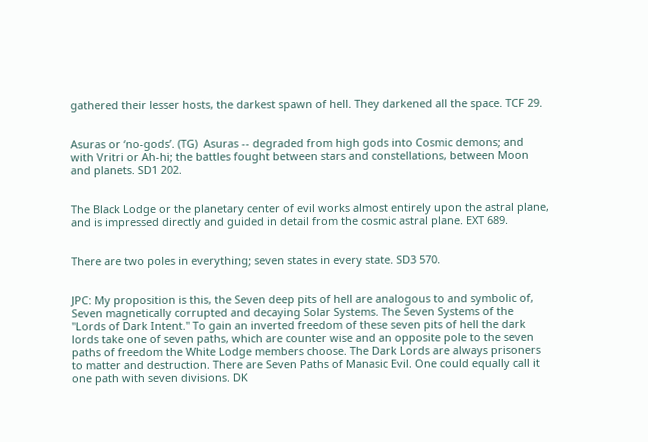gathered their lesser hosts, the darkest spawn of hell. They darkened all the space. TCF 29.


Asuras or ‘no-gods’. (TG)  Asuras -- degraded from high gods into Cosmic demons; and with Vritri or Ah-hi; the battles fought between stars and constellations, between Moon and planets. SD1 202.


The Black Lodge or the planetary center of evil works almost entirely upon the astral plane, and is impressed directly and guided in detail from the cosmic astral plane. EXT 689.


There are two poles in everything; seven states in every state. SD3 570.


JPC: My proposition is this, the Seven deep pits of hell are analogous to and symbolic of, Seven magnetically corrupted and decaying Solar Systems. The Seven Systems of the "Lords of Dark Intent." To gain an inverted freedom of these seven pits of hell the dark lords take one of seven paths, which are counter wise and an opposite pole to the seven paths of freedom the White Lodge members choose. The Dark Lords are always prisoners to matter and destruction. There are Seven Paths of Manasic Evil. One could equally call it one path with seven divisions. DK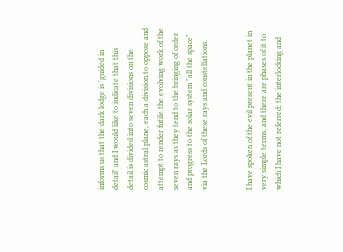informs us that the dark lodge is 'guided in detail' and I would like to indicate that this detail is divided into seven divisions on the cosmic astral plane, each a division to oppose and attempt to render futile the evolving work of the seven rays as they tend to the bringing of order and progress to the solar system "all the space" via the Lords of these rays and constellations.


I have spoken of the evil present in the planet in very simple terms, and there are phases of it to which I have not referred; the interlocking and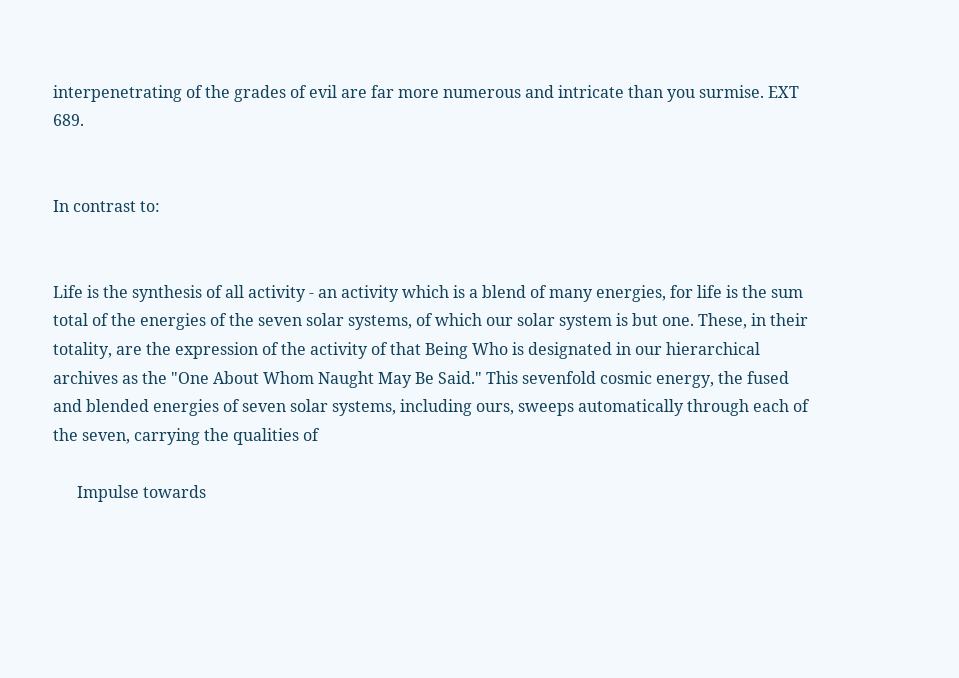interpenetrating of the grades of evil are far more numerous and intricate than you surmise. EXT 689.


In contrast to:


Life is the synthesis of all activity - an activity which is a blend of many energies, for life is the sum total of the energies of the seven solar systems, of which our solar system is but one. These, in their totality, are the expression of the activity of that Being Who is designated in our hierarchical archives as the "One About Whom Naught May Be Said." This sevenfold cosmic energy, the fused and blended energies of seven solar systems, including ours, sweeps automatically through each of the seven, carrying the qualities of

      Impulse towards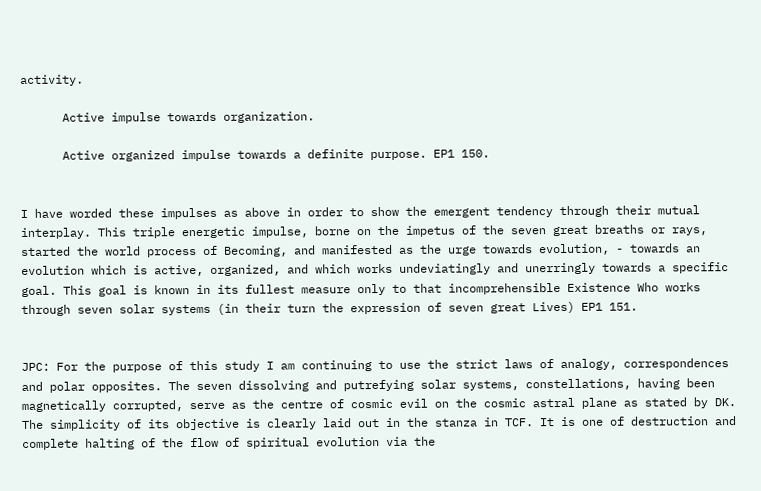activity.

      Active impulse towards organization.

      Active organized impulse towards a definite purpose. EP1 150.


I have worded these impulses as above in order to show the emergent tendency through their mutual interplay. This triple energetic impulse, borne on the impetus of the seven great breaths or rays, started the world process of Becoming, and manifested as the urge towards evolution, - towards an evolution which is active, organized, and which works undeviatingly and unerringly towards a specific goal. This goal is known in its fullest measure only to that incomprehensible Existence Who works through seven solar systems (in their turn the expression of seven great Lives) EP1 151.


JPC: For the purpose of this study I am continuing to use the strict laws of analogy, correspondences and polar opposites. The seven dissolving and putrefying solar systems, constellations, having been magnetically corrupted, serve as the centre of cosmic evil on the cosmic astral plane as stated by DK. The simplicity of its objective is clearly laid out in the stanza in TCF. It is one of destruction and complete halting of the flow of spiritual evolution via the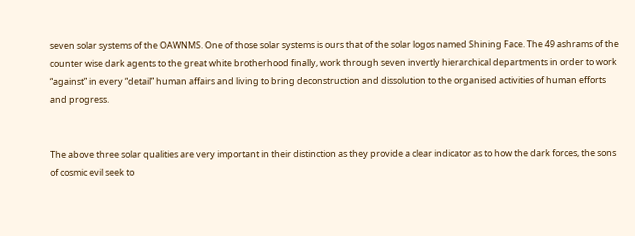seven solar systems of the OAWNMS. One of those solar systems is ours that of the solar logos named Shining Face. The 49 ashrams of the counter wise dark agents to the great white brotherhood finally, work through seven invertly hierarchical departments in order to work “against” in every “detail” human affairs and living to bring deconstruction and dissolution to the organised activities of human efforts and progress.


The above three solar qualities are very important in their distinction as they provide a clear indicator as to how the dark forces, the sons of cosmic evil seek to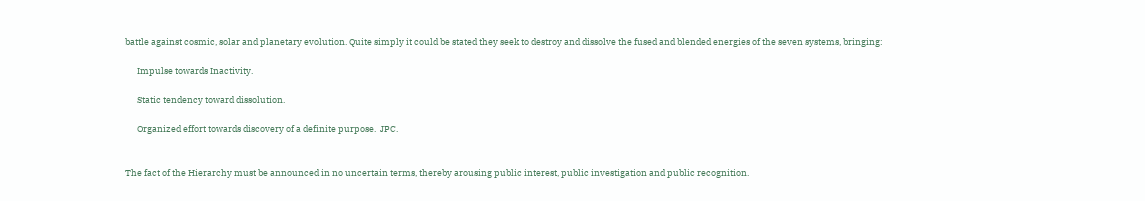battle against cosmic, solar and planetary evolution. Quite simply it could be stated they seek to destroy and dissolve the fused and blended energies of the seven systems, bringing:

      Impulse towards Inactivity.

      Static tendency toward dissolution.

      Organized effort towards discovery of a definite purpose.  JPC.


The fact of the Hierarchy must be announced in no uncertain terms, thereby arousing public interest, public investigation and public recognition.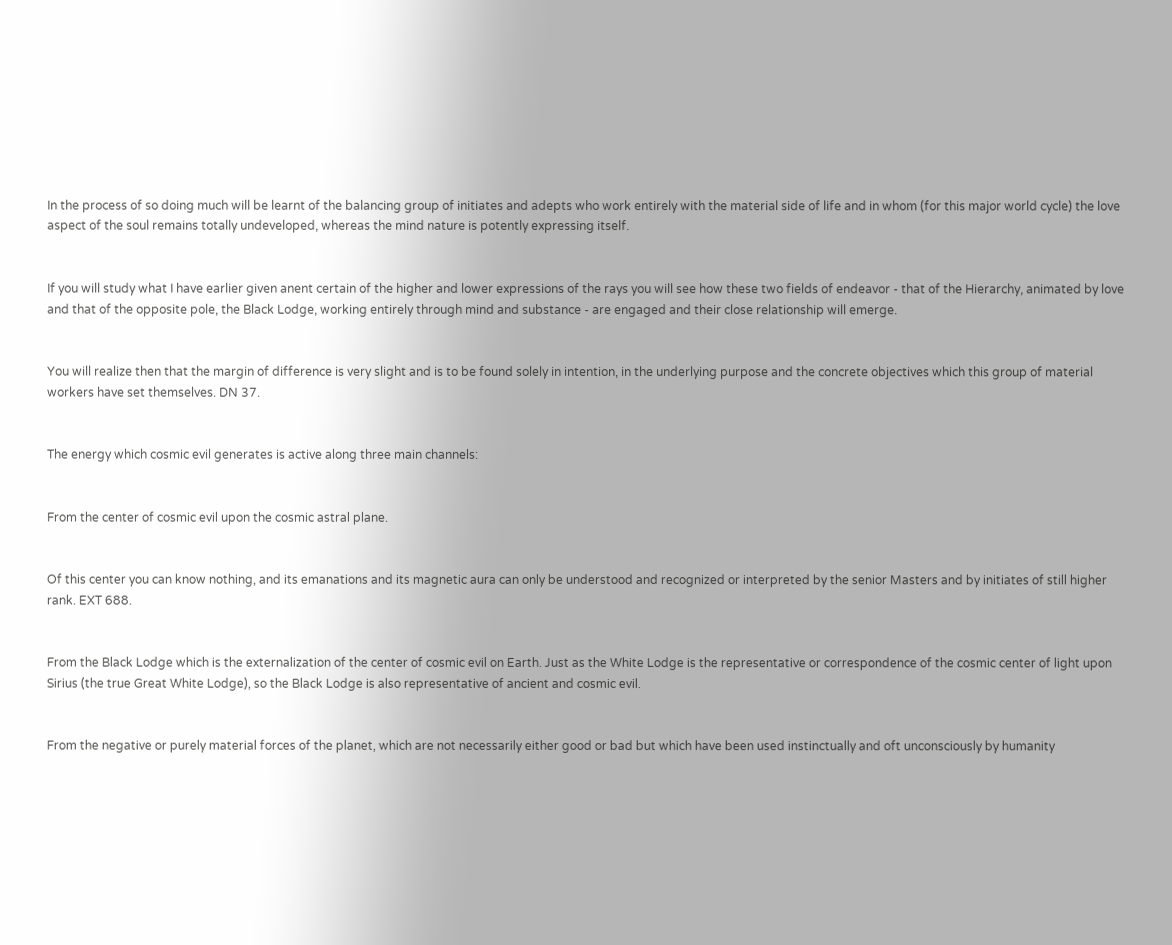In the process of so doing much will be learnt of the balancing group of initiates and adepts who work entirely with the material side of life and in whom (for this major world cycle) the love aspect of the soul remains totally undeveloped, whereas the mind nature is potently expressing itself.


If you will study what I have earlier given anent certain of the higher and lower expressions of the rays you will see how these two fields of endeavor - that of the Hierarchy, animated by love and that of the opposite pole, the Black Lodge, working entirely through mind and substance - are engaged and their close relationship will emerge.


You will realize then that the margin of difference is very slight and is to be found solely in intention, in the underlying purpose and the concrete objectives which this group of material workers have set themselves. DN 37.


The energy which cosmic evil generates is active along three main channels:


From the center of cosmic evil upon the cosmic astral plane.


Of this center you can know nothing, and its emanations and its magnetic aura can only be understood and recognized or interpreted by the senior Masters and by initiates of still higher rank. EXT 688.


From the Black Lodge which is the externalization of the center of cosmic evil on Earth. Just as the White Lodge is the representative or correspondence of the cosmic center of light upon Sirius (the true Great White Lodge), so the Black Lodge is also representative of ancient and cosmic evil.


From the negative or purely material forces of the planet, which are not necessarily either good or bad but which have been used instinctually and oft unconsciously by humanity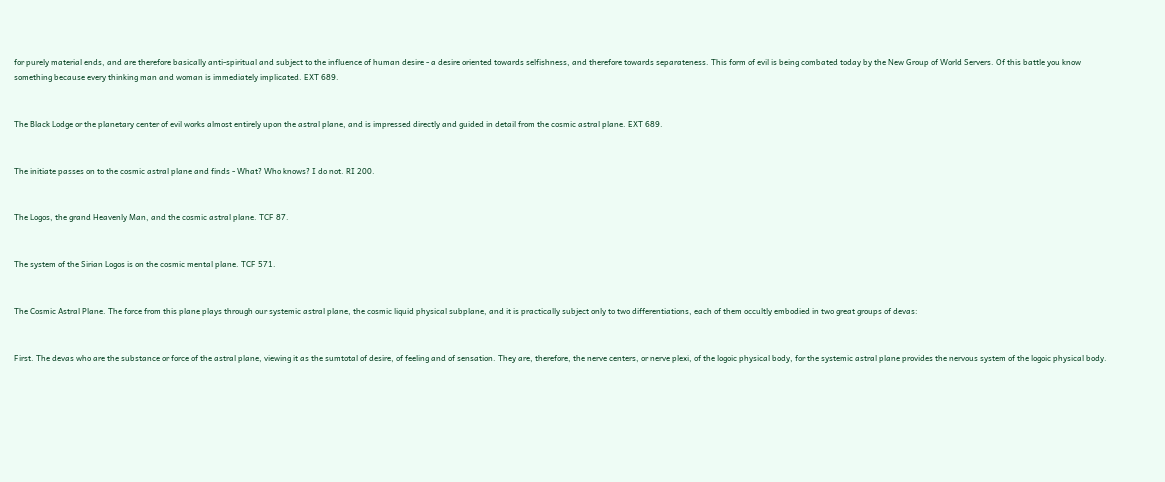for purely material ends, and are therefore basically anti-spiritual and subject to the influence of human desire - a desire oriented towards selfishness, and therefore towards separateness. This form of evil is being combated today by the New Group of World Servers. Of this battle you know something because every thinking man and woman is immediately implicated. EXT 689.


The Black Lodge or the planetary center of evil works almost entirely upon the astral plane, and is impressed directly and guided in detail from the cosmic astral plane. EXT 689.


The initiate passes on to the cosmic astral plane and finds - What? Who knows? I do not. RI 200.


The Logos, the grand Heavenly Man, and the cosmic astral plane. TCF 87.


The system of the Sirian Logos is on the cosmic mental plane. TCF 571.


The Cosmic Astral Plane. The force from this plane plays through our systemic astral plane, the cosmic liquid physical subplane, and it is practically subject only to two differentiations, each of them occultly embodied in two great groups of devas:


First. The devas who are the substance or force of the astral plane, viewing it as the sumtotal of desire, of feeling and of sensation. They are, therefore, the nerve centers, or nerve plexi, of the logoic physical body, for the systemic astral plane provides the nervous system of the logoic physical body.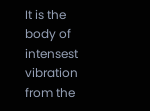It is the body of intensest vibration from the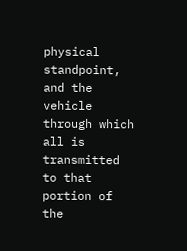physical standpoint, and the vehicle through which all is transmitted to that portion of the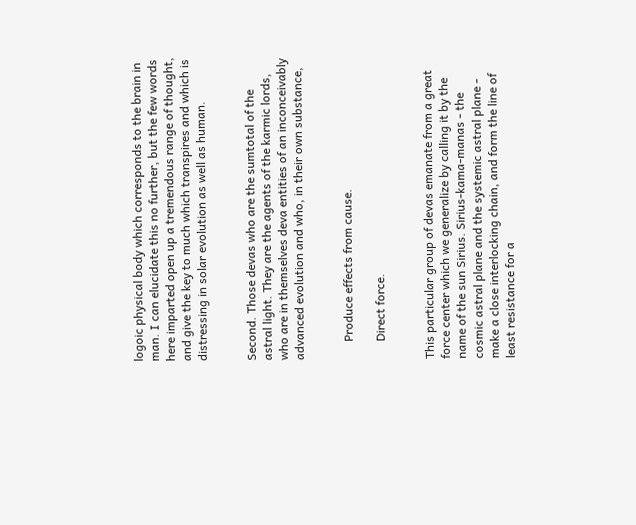logoic physical body which corresponds to the brain in man. I can elucidate this no further, but the few words here imparted open up a tremendous range of thought, and give the key to much which transpires and which is distressing in solar evolution as well as human.


Second. Those devas who are the sumtotal of the astral light. They are the agents of the karmic lords, who are in themselves deva entities of an inconceivably advanced evolution and who, in their own substance,


      Produce effects from cause.

      Direct force.


This particular group of devas emanate from a great force center which we generalize by calling it by the name of the sun Sirius. Sirius-kama-manas - the cosmic astral plane and the systemic astral plane - make a close interlocking chain, and form the line of least resistance for a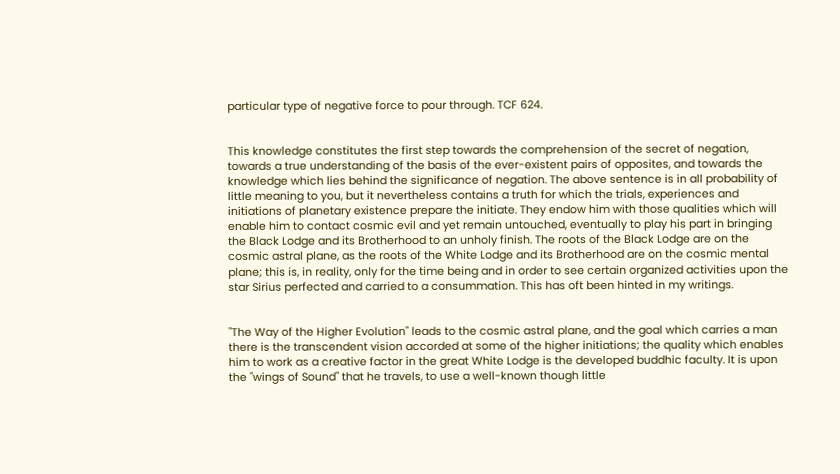particular type of negative force to pour through. TCF 624.


This knowledge constitutes the first step towards the comprehension of the secret of negation, towards a true understanding of the basis of the ever-existent pairs of opposites, and towards the knowledge which lies behind the significance of negation. The above sentence is in all probability of little meaning to you, but it nevertheless contains a truth for which the trials, experiences and initiations of planetary existence prepare the initiate. They endow him with those qualities which will enable him to contact cosmic evil and yet remain untouched, eventually to play his part in bringing the Black Lodge and its Brotherhood to an unholy finish. The roots of the Black Lodge are on the cosmic astral plane, as the roots of the White Lodge and its Brotherhood are on the cosmic mental plane; this is, in reality, only for the time being and in order to see certain organized activities upon the star Sirius perfected and carried to a consummation. This has oft been hinted in my writings.


"The Way of the Higher Evolution" leads to the cosmic astral plane, and the goal which carries a man there is the transcendent vision accorded at some of the higher initiations; the quality which enables him to work as a creative factor in the great White Lodge is the developed buddhic faculty. It is upon the "wings of Sound" that he travels, to use a well-known though little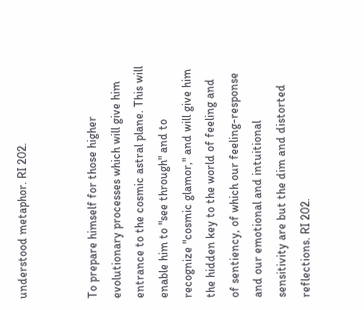understood metaphor. RI 202.


To prepare himself for those higher evolutionary processes which will give him entrance to the cosmic astral plane. This will enable him to "see through" and to recognize "cosmic glamor," and will give him the hidden key to the world of feeling and of sentiency, of which our feeling-response and our emotional and intuitional sensitivity are but the dim and distorted reflections. RI 202.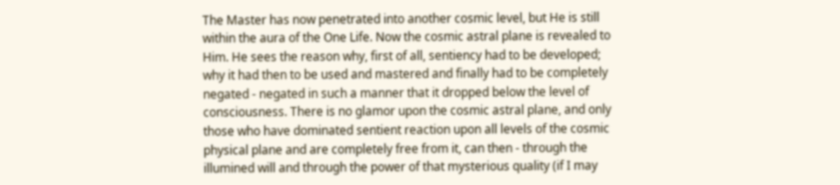The Master has now penetrated into another cosmic level, but He is still within the aura of the One Life. Now the cosmic astral plane is revealed to Him. He sees the reason why, first of all, sentiency had to be developed; why it had then to be used and mastered and finally had to be completely negated - negated in such a manner that it dropped below the level of consciousness. There is no glamor upon the cosmic astral plane, and only those who have dominated sentient reaction upon all levels of the cosmic physical plane and are completely free from it, can then - through the illumined will and through the power of that mysterious quality (if I may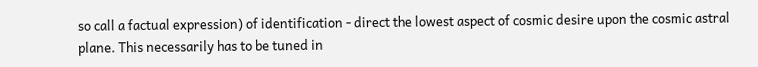so call a factual expression) of identification - direct the lowest aspect of cosmic desire upon the cosmic astral plane. This necessarily has to be tuned in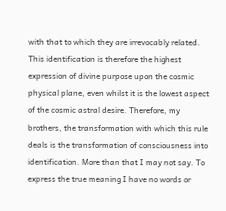with that to which they are irrevocably related. This identification is therefore the highest expression of divine purpose upon the cosmic physical plane, even whilst it is the lowest aspect of the cosmic astral desire. Therefore, my brothers, the transformation with which this rule deals is the transformation of consciousness into identification. More than that I may not say. To express the true meaning I have no words or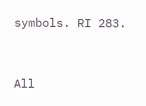symbols. RI 283.


All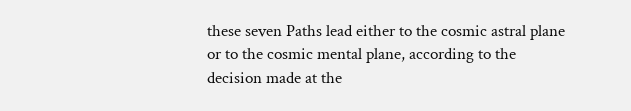these seven Paths lead either to the cosmic astral plane or to the cosmic mental plane, according to the decision made at the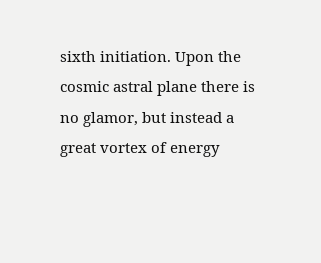sixth initiation. Upon the cosmic astral plane there is no glamor, but instead a great vortex of energy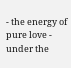- the energy of pure love - under the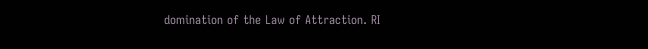domination of the Law of Attraction. RI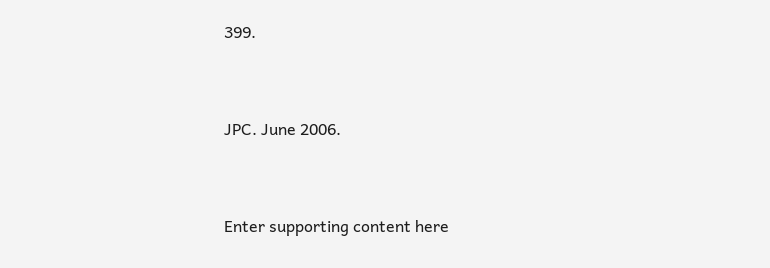399.


JPC. June 2006.


Enter supporting content here